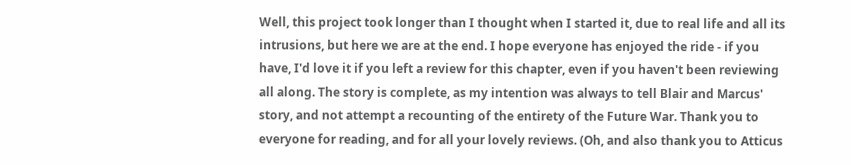Well, this project took longer than I thought when I started it, due to real life and all its intrusions, but here we are at the end. I hope everyone has enjoyed the ride - if you have, I'd love it if you left a review for this chapter, even if you haven't been reviewing all along. The story is complete, as my intention was always to tell Blair and Marcus' story, and not attempt a recounting of the entirety of the Future War. Thank you to everyone for reading, and for all your lovely reviews. (Oh, and also thank you to Atticus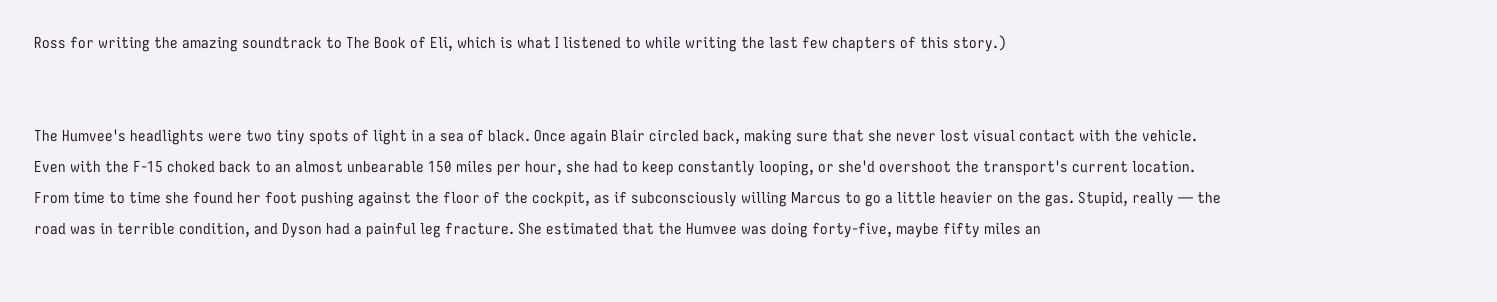Ross for writing the amazing soundtrack to The Book of Eli, which is what I listened to while writing the last few chapters of this story.)


The Humvee's headlights were two tiny spots of light in a sea of black. Once again Blair circled back, making sure that she never lost visual contact with the vehicle. Even with the F-15 choked back to an almost unbearable 150 miles per hour, she had to keep constantly looping, or she'd overshoot the transport's current location. From time to time she found her foot pushing against the floor of the cockpit, as if subconsciously willing Marcus to go a little heavier on the gas. Stupid, really — the road was in terrible condition, and Dyson had a painful leg fracture. She estimated that the Humvee was doing forty-five, maybe fifty miles an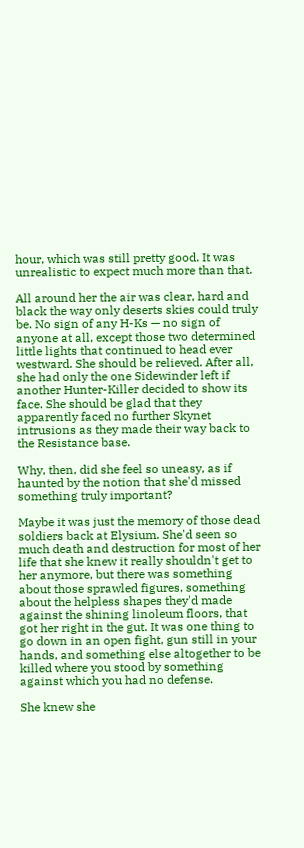hour, which was still pretty good. It was unrealistic to expect much more than that.

All around her the air was clear, hard and black the way only deserts skies could truly be. No sign of any H-Ks — no sign of anyone at all, except those two determined little lights that continued to head ever westward. She should be relieved. After all, she had only the one Sidewinder left if another Hunter-Killer decided to show its face. She should be glad that they apparently faced no further Skynet intrusions as they made their way back to the Resistance base.

Why, then, did she feel so uneasy, as if haunted by the notion that she'd missed something truly important?

Maybe it was just the memory of those dead soldiers back at Elysium. She'd seen so much death and destruction for most of her life that she knew it really shouldn't get to her anymore, but there was something about those sprawled figures, something about the helpless shapes they'd made against the shining linoleum floors, that got her right in the gut. It was one thing to go down in an open fight, gun still in your hands, and something else altogether to be killed where you stood by something against which you had no defense.

She knew she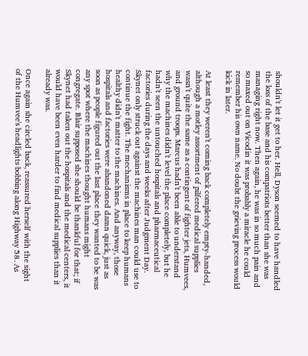shouldn't let it get to her. Hell, Dyson seemed to have handled the loss of the base and his compatriots better than she was managing right now. Then again, he was in so much pain and so maxed out on Vicodin it was probably a miracle he could remember his own name. No doubt the grieving process would kick in later.

At least they weren't coming back completely empty-handed, although a motley assortment of pilfered medical supplies wasn't quite the same as a contingent of fighter jets, Humvees, and ground troops. Marcus hadn't been able to understand why the machines didn't level the place completely, but he hadn't seen the untouched hospitals and pharmaceutical factories during the days and weeks after Judgment Day. Skynet only struck out against the machines man could use to continue the fight. The mechanisms in place to keep humans healthy didn't matter to the machines. And anyway, those hospitals and factories were abandoned damn quick, just as soon as people figured out the last place they wanted to be was any spot where the machines thought humans might congregate. Blair supposed she should be thankful for that; if Skynet had taken out the hospitals and the medical centers, it would have been even harder to find medical supplies than it already was.

Once again she circled back, reassured herself with the sight of the Humvee's headlights bobbing along Highway 58. As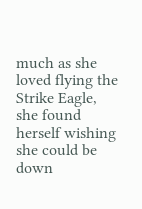much as she loved flying the Strike Eagle, she found herself wishing she could be down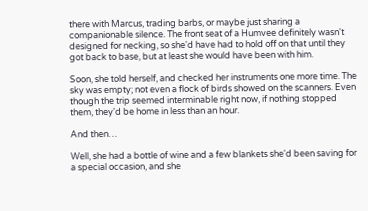there with Marcus, trading barbs, or maybe just sharing a companionable silence. The front seat of a Humvee definitely wasn't designed for necking, so she'd have had to hold off on that until they got back to base, but at least she would have been with him.

Soon, she told herself, and checked her instruments one more time. The sky was empty; not even a flock of birds showed on the scanners. Even though the trip seemed interminable right now, if nothing stopped them, they'd be home in less than an hour.

And then…

Well, she had a bottle of wine and a few blankets she'd been saving for a special occasion, and she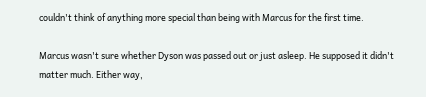couldn't think of anything more special than being with Marcus for the first time.

Marcus wasn't sure whether Dyson was passed out or just asleep. He supposed it didn't matter much. Either way,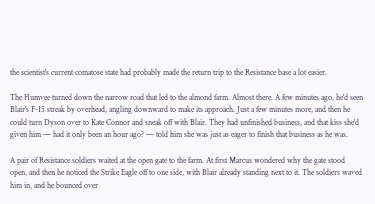the scientist's current comatose state had probably made the return trip to the Resistance base a lot easier.

The Humvee turned down the narrow road that led to the almond farm. Almost there. A few minutes ago, he'd seen Blair's F-15 streak by overhead, angling downward to make its approach. Just a few minutes more, and then he could turn Dyson over to Kate Connor and sneak off with Blair. They had unfinished business, and that kiss she'd given him — had it only been an hour ago? — told him she was just as eager to finish that business as he was.

A pair of Resistance soldiers waited at the open gate to the farm. At first Marcus wondered why the gate stood open, and then he noticed the Strike Eagle off to one side, with Blair already standing next to it. The soldiers waved him in, and he bounced over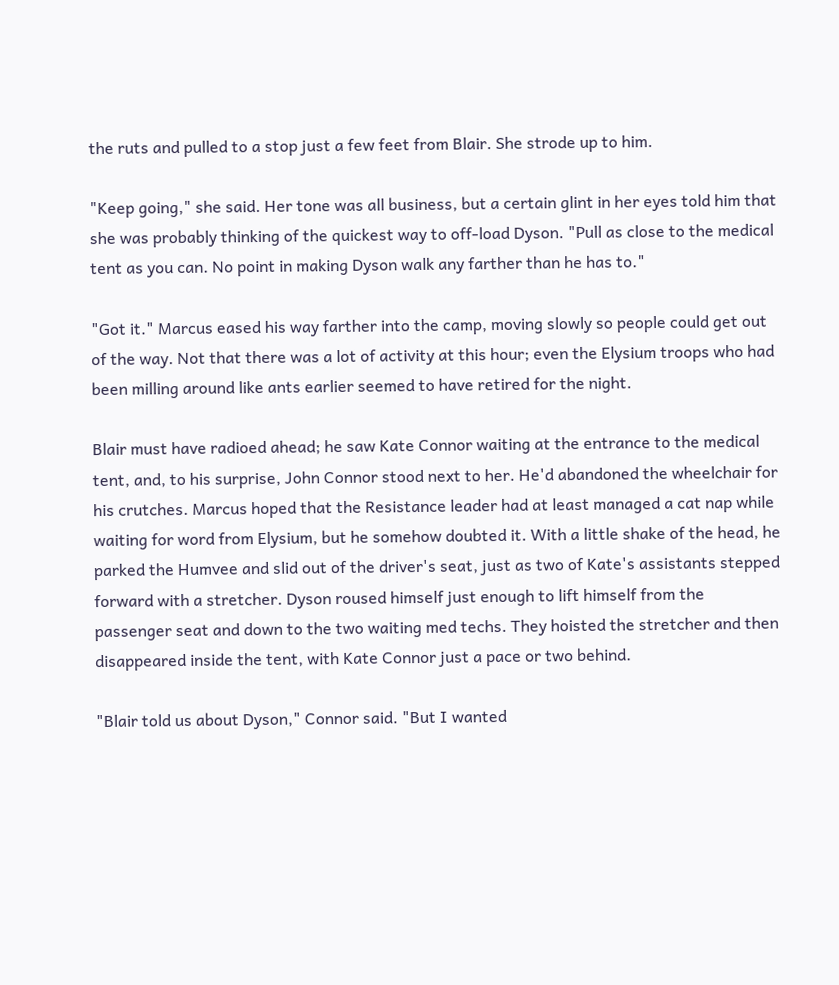the ruts and pulled to a stop just a few feet from Blair. She strode up to him.

"Keep going," she said. Her tone was all business, but a certain glint in her eyes told him that she was probably thinking of the quickest way to off-load Dyson. "Pull as close to the medical tent as you can. No point in making Dyson walk any farther than he has to."

"Got it." Marcus eased his way farther into the camp, moving slowly so people could get out of the way. Not that there was a lot of activity at this hour; even the Elysium troops who had been milling around like ants earlier seemed to have retired for the night.

Blair must have radioed ahead; he saw Kate Connor waiting at the entrance to the medical tent, and, to his surprise, John Connor stood next to her. He'd abandoned the wheelchair for his crutches. Marcus hoped that the Resistance leader had at least managed a cat nap while waiting for word from Elysium, but he somehow doubted it. With a little shake of the head, he parked the Humvee and slid out of the driver's seat, just as two of Kate's assistants stepped forward with a stretcher. Dyson roused himself just enough to lift himself from the passenger seat and down to the two waiting med techs. They hoisted the stretcher and then disappeared inside the tent, with Kate Connor just a pace or two behind.

"Blair told us about Dyson," Connor said. "But I wanted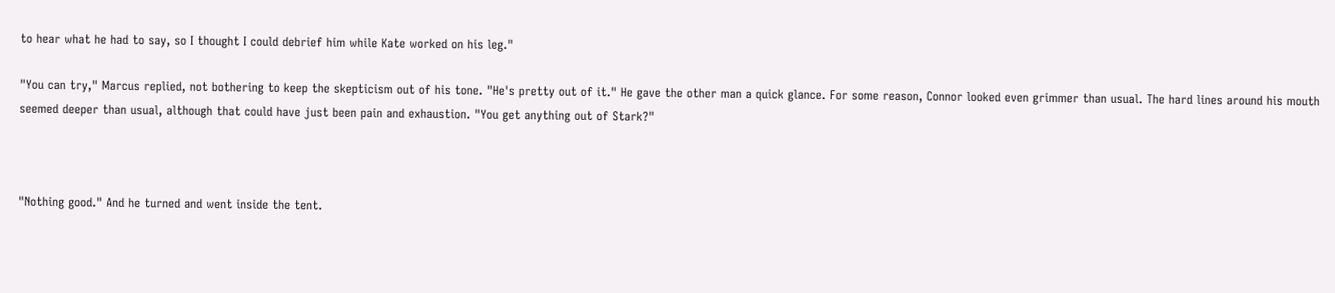to hear what he had to say, so I thought I could debrief him while Kate worked on his leg."

"You can try," Marcus replied, not bothering to keep the skepticism out of his tone. "He's pretty out of it." He gave the other man a quick glance. For some reason, Connor looked even grimmer than usual. The hard lines around his mouth seemed deeper than usual, although that could have just been pain and exhaustion. "You get anything out of Stark?"



"Nothing good." And he turned and went inside the tent.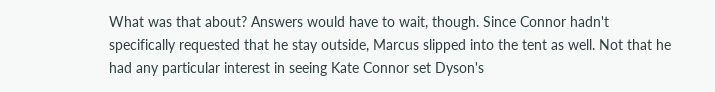What was that about? Answers would have to wait, though. Since Connor hadn't specifically requested that he stay outside, Marcus slipped into the tent as well. Not that he had any particular interest in seeing Kate Connor set Dyson's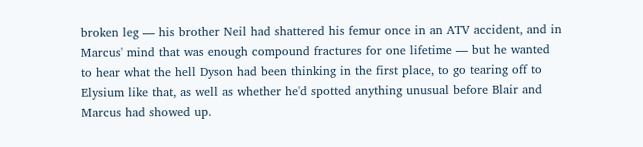broken leg — his brother Neil had shattered his femur once in an ATV accident, and in Marcus' mind that was enough compound fractures for one lifetime — but he wanted to hear what the hell Dyson had been thinking in the first place, to go tearing off to Elysium like that, as well as whether he'd spotted anything unusual before Blair and Marcus had showed up.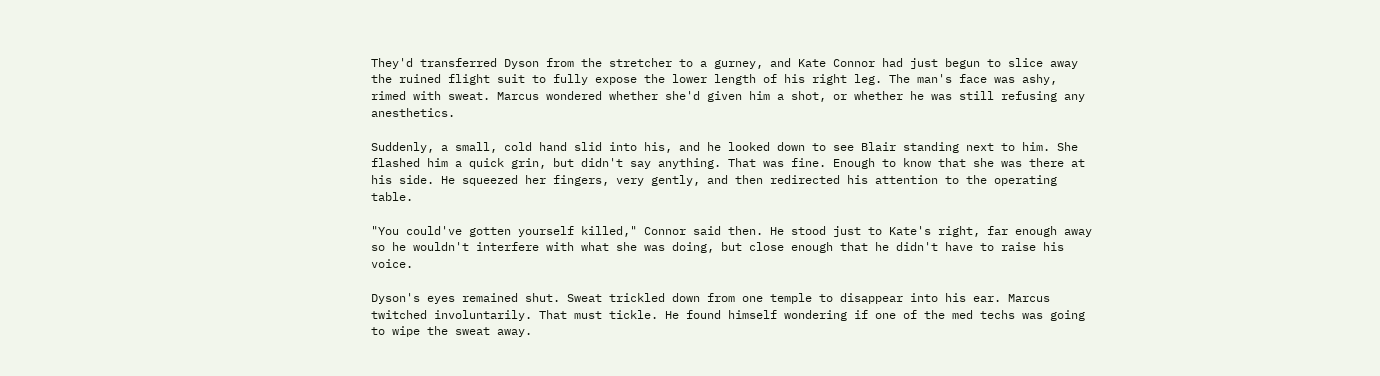They'd transferred Dyson from the stretcher to a gurney, and Kate Connor had just begun to slice away the ruined flight suit to fully expose the lower length of his right leg. The man's face was ashy, rimed with sweat. Marcus wondered whether she'd given him a shot, or whether he was still refusing any anesthetics.

Suddenly, a small, cold hand slid into his, and he looked down to see Blair standing next to him. She flashed him a quick grin, but didn't say anything. That was fine. Enough to know that she was there at his side. He squeezed her fingers, very gently, and then redirected his attention to the operating table.

"You could've gotten yourself killed," Connor said then. He stood just to Kate's right, far enough away so he wouldn't interfere with what she was doing, but close enough that he didn't have to raise his voice.

Dyson's eyes remained shut. Sweat trickled down from one temple to disappear into his ear. Marcus twitched involuntarily. That must tickle. He found himself wondering if one of the med techs was going to wipe the sweat away.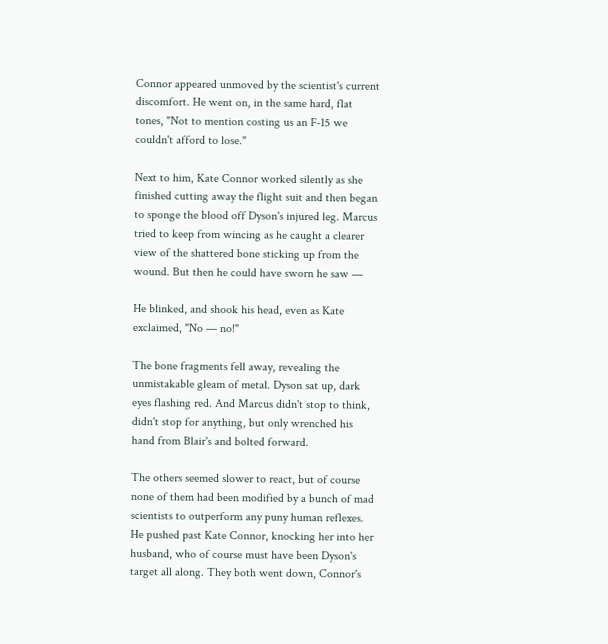Connor appeared unmoved by the scientist's current discomfort. He went on, in the same hard, flat tones, "Not to mention costing us an F-15 we couldn't afford to lose."

Next to him, Kate Connor worked silently as she finished cutting away the flight suit and then began to sponge the blood off Dyson's injured leg. Marcus tried to keep from wincing as he caught a clearer view of the shattered bone sticking up from the wound. But then he could have sworn he saw —

He blinked, and shook his head, even as Kate exclaimed, "No — no!"

The bone fragments fell away, revealing the unmistakable gleam of metal. Dyson sat up, dark eyes flashing red. And Marcus didn't stop to think, didn't stop for anything, but only wrenched his hand from Blair's and bolted forward.

The others seemed slower to react, but of course none of them had been modified by a bunch of mad scientists to outperform any puny human reflexes. He pushed past Kate Connor, knocking her into her husband, who of course must have been Dyson's target all along. They both went down, Connor's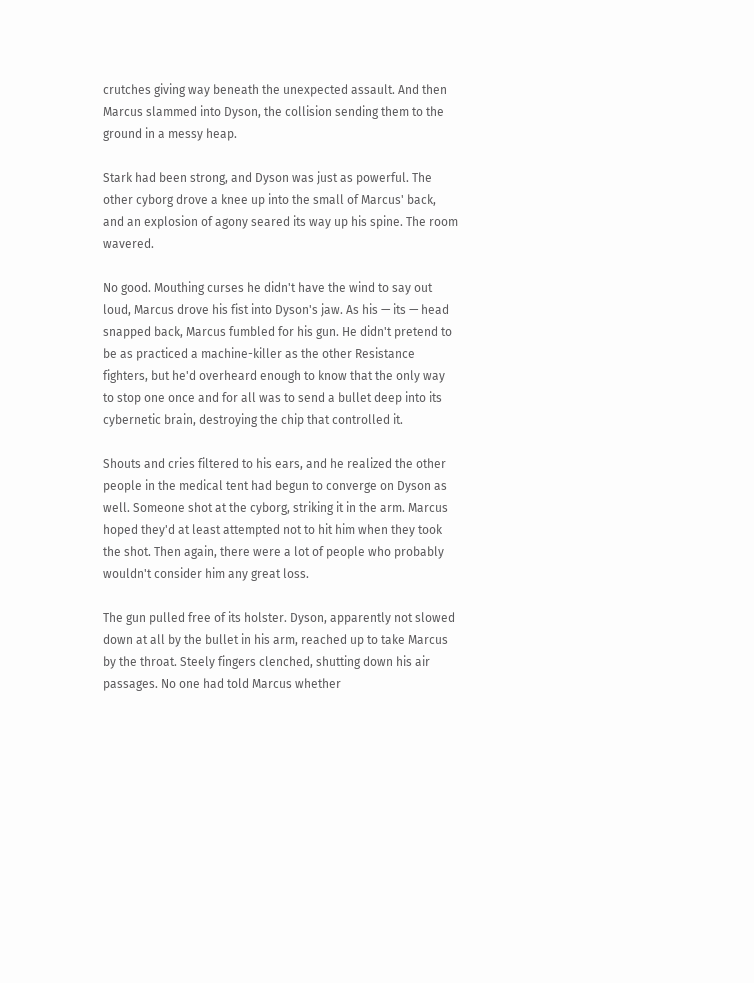crutches giving way beneath the unexpected assault. And then Marcus slammed into Dyson, the collision sending them to the ground in a messy heap.

Stark had been strong, and Dyson was just as powerful. The other cyborg drove a knee up into the small of Marcus' back, and an explosion of agony seared its way up his spine. The room wavered.

No good. Mouthing curses he didn't have the wind to say out loud, Marcus drove his fist into Dyson's jaw. As his — its — head snapped back, Marcus fumbled for his gun. He didn't pretend to be as practiced a machine-killer as the other Resistance fighters, but he'd overheard enough to know that the only way to stop one once and for all was to send a bullet deep into its cybernetic brain, destroying the chip that controlled it.

Shouts and cries filtered to his ears, and he realized the other people in the medical tent had begun to converge on Dyson as well. Someone shot at the cyborg, striking it in the arm. Marcus hoped they'd at least attempted not to hit him when they took the shot. Then again, there were a lot of people who probably wouldn't consider him any great loss.

The gun pulled free of its holster. Dyson, apparently not slowed down at all by the bullet in his arm, reached up to take Marcus by the throat. Steely fingers clenched, shutting down his air passages. No one had told Marcus whether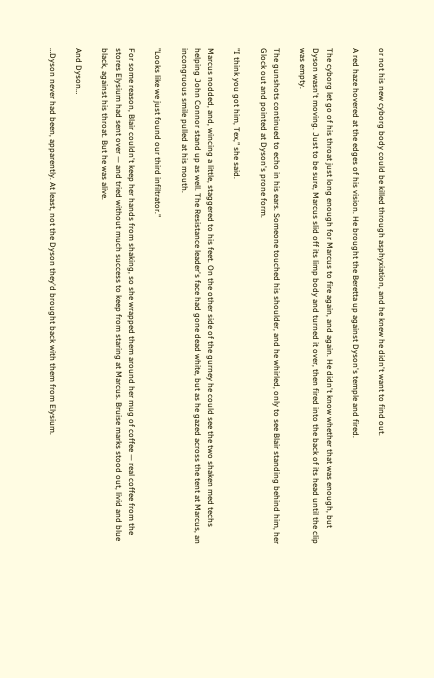or not his new cyborg body could be killed through asphyxiation, and he knew he didn't want to find out.

A red haze hovered at the edges of his vision. He brought the Beretta up against Dyson's temple and fired.

The cyborg let go of his throat just long enough for Marcus to fire again, and again. He didn't know whether that was enough, but Dyson wasn't moving. Just to be sure, Marcus slid off its limp body and turned it over, then fired into the back of its head until the clip was empty.

The gunshots continued to echo in his ears. Someone touched his shoulder, and he whirled, only to see Blair standing behind him, her Glock out and pointed at Dyson's prone form.

"I think you got him, Tex," she said.

Marcus nodded, and, wincing a little, staggered to his feet. On the other side of the gurney he could see the two shaken med techs helping John Connor stand up as well. The Resistance leader's face had gone dead white, but as he gazed across the tent at Marcus, an incongruous smile pulled at his mouth.

"Looks like we just found our third infiltrator."

For some reason, Blair couldn't keep her hands from shaking, so she wrapped them around her mug of coffee — real coffee from the stores Elysium had sent over — and tried without much success to keep from staring at Marcus. Bruise marks stood out, livid and blue black, against his throat. But he was alive.

And Dyson…

…Dyson never had been, apparently. At least, not the Dyson they'd brought back with them from Elysium.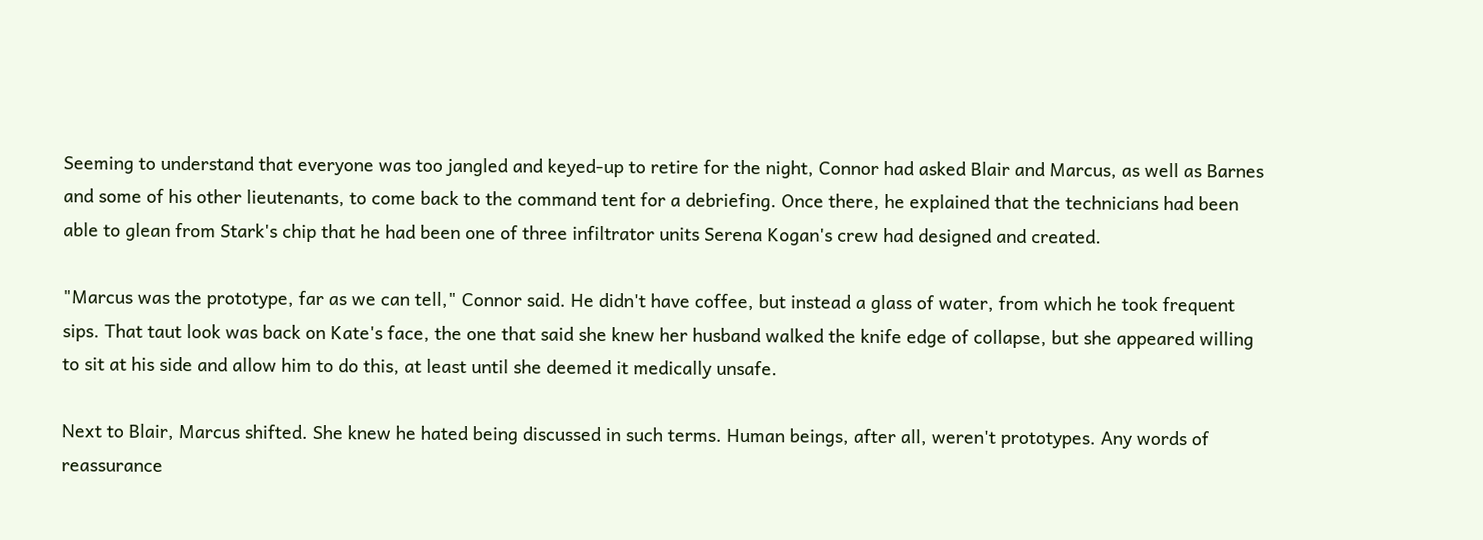Seeming to understand that everyone was too jangled and keyed-up to retire for the night, Connor had asked Blair and Marcus, as well as Barnes and some of his other lieutenants, to come back to the command tent for a debriefing. Once there, he explained that the technicians had been able to glean from Stark's chip that he had been one of three infiltrator units Serena Kogan's crew had designed and created.

"Marcus was the prototype, far as we can tell," Connor said. He didn't have coffee, but instead a glass of water, from which he took frequent sips. That taut look was back on Kate's face, the one that said she knew her husband walked the knife edge of collapse, but she appeared willing to sit at his side and allow him to do this, at least until she deemed it medically unsafe.

Next to Blair, Marcus shifted. She knew he hated being discussed in such terms. Human beings, after all, weren't prototypes. Any words of reassurance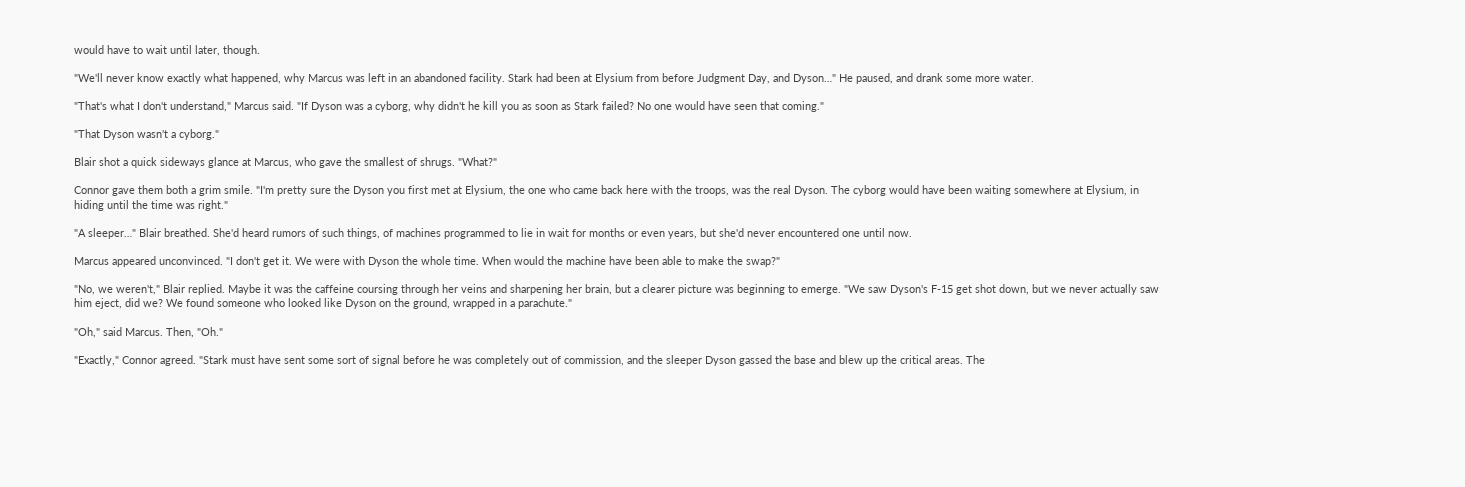would have to wait until later, though.

"We'll never know exactly what happened, why Marcus was left in an abandoned facility. Stark had been at Elysium from before Judgment Day, and Dyson…" He paused, and drank some more water.

"That's what I don't understand," Marcus said. "If Dyson was a cyborg, why didn't he kill you as soon as Stark failed? No one would have seen that coming."

"That Dyson wasn't a cyborg."

Blair shot a quick sideways glance at Marcus, who gave the smallest of shrugs. "What?"

Connor gave them both a grim smile. "I'm pretty sure the Dyson you first met at Elysium, the one who came back here with the troops, was the real Dyson. The cyborg would have been waiting somewhere at Elysium, in hiding until the time was right."

"A sleeper…" Blair breathed. She'd heard rumors of such things, of machines programmed to lie in wait for months or even years, but she'd never encountered one until now.

Marcus appeared unconvinced. "I don't get it. We were with Dyson the whole time. When would the machine have been able to make the swap?"

"No, we weren't," Blair replied. Maybe it was the caffeine coursing through her veins and sharpening her brain, but a clearer picture was beginning to emerge. "We saw Dyson's F-15 get shot down, but we never actually saw him eject, did we? We found someone who looked like Dyson on the ground, wrapped in a parachute."

"Oh," said Marcus. Then, "Oh."

"Exactly," Connor agreed. "Stark must have sent some sort of signal before he was completely out of commission, and the sleeper Dyson gassed the base and blew up the critical areas. The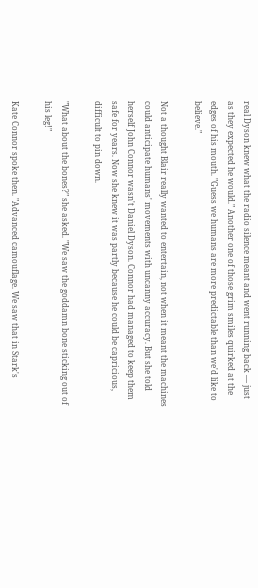real Dyson knew what the radio silence meant and went running back — just as they expected he would." Another one of those grim smiles quirked at the edges of his mouth. "Guess we humans are more predictable than we'd like to believe."

Not a thought Blair really wanted to entertain, not when it meant the machines could anticipate humans' movements with uncanny accuracy. But she told herself John Connor wasn't Daniel Dyson. Connor had managed to keep them safe for years. Now she knew it was partly because he could be capricious, difficult to pin down.

"What about the bones?" she asked. "We saw the goddamn bone sticking out of his leg!"

Kate Connor spoke then. "Advanced camouflage. We saw that in Stark's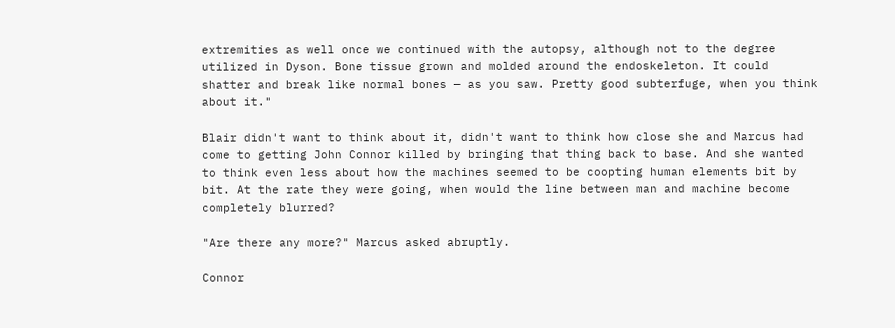extremities as well once we continued with the autopsy, although not to the degree utilized in Dyson. Bone tissue grown and molded around the endoskeleton. It could shatter and break like normal bones — as you saw. Pretty good subterfuge, when you think about it."

Blair didn't want to think about it, didn't want to think how close she and Marcus had come to getting John Connor killed by bringing that thing back to base. And she wanted to think even less about how the machines seemed to be coopting human elements bit by bit. At the rate they were going, when would the line between man and machine become completely blurred?

"Are there any more?" Marcus asked abruptly.

Connor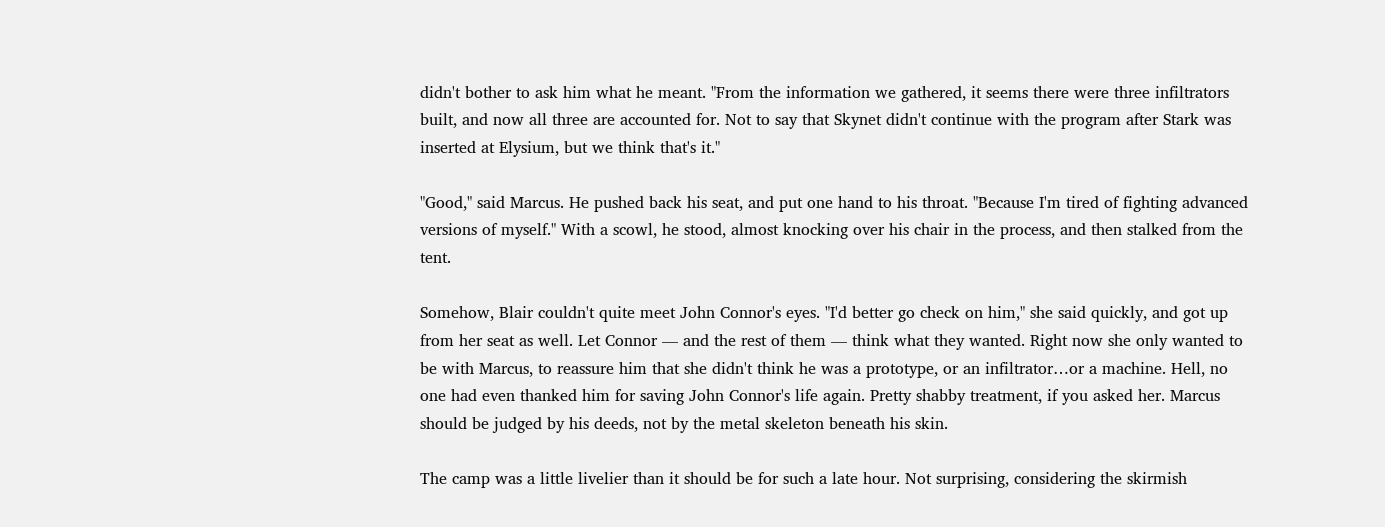didn't bother to ask him what he meant. "From the information we gathered, it seems there were three infiltrators built, and now all three are accounted for. Not to say that Skynet didn't continue with the program after Stark was inserted at Elysium, but we think that's it."

"Good," said Marcus. He pushed back his seat, and put one hand to his throat. "Because I'm tired of fighting advanced versions of myself." With a scowl, he stood, almost knocking over his chair in the process, and then stalked from the tent.

Somehow, Blair couldn't quite meet John Connor's eyes. "I'd better go check on him," she said quickly, and got up from her seat as well. Let Connor — and the rest of them — think what they wanted. Right now she only wanted to be with Marcus, to reassure him that she didn't think he was a prototype, or an infiltrator…or a machine. Hell, no one had even thanked him for saving John Connor's life again. Pretty shabby treatment, if you asked her. Marcus should be judged by his deeds, not by the metal skeleton beneath his skin.

The camp was a little livelier than it should be for such a late hour. Not surprising, considering the skirmish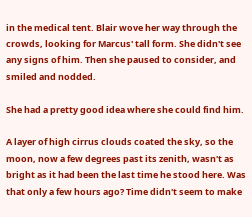in the medical tent. Blair wove her way through the crowds, looking for Marcus' tall form. She didn't see any signs of him. Then she paused to consider, and smiled and nodded.

She had a pretty good idea where she could find him.

A layer of high cirrus clouds coated the sky, so the moon, now a few degrees past its zenith, wasn't as bright as it had been the last time he stood here. Was that only a few hours ago? Time didn't seem to make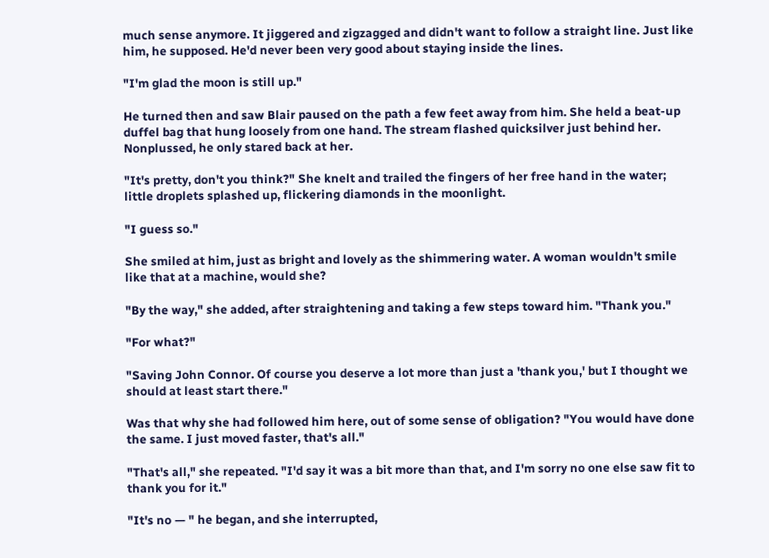much sense anymore. It jiggered and zigzagged and didn't want to follow a straight line. Just like him, he supposed. He'd never been very good about staying inside the lines.

"I'm glad the moon is still up."

He turned then and saw Blair paused on the path a few feet away from him. She held a beat-up duffel bag that hung loosely from one hand. The stream flashed quicksilver just behind her. Nonplussed, he only stared back at her.

"It's pretty, don't you think?" She knelt and trailed the fingers of her free hand in the water; little droplets splashed up, flickering diamonds in the moonlight.

"I guess so."

She smiled at him, just as bright and lovely as the shimmering water. A woman wouldn't smile like that at a machine, would she?

"By the way," she added, after straightening and taking a few steps toward him. "Thank you."

"For what?"

"Saving John Connor. Of course you deserve a lot more than just a 'thank you,' but I thought we should at least start there."

Was that why she had followed him here, out of some sense of obligation? "You would have done the same. I just moved faster, that's all."

"That's all," she repeated. "I'd say it was a bit more than that, and I'm sorry no one else saw fit to thank you for it."

"It's no — " he began, and she interrupted,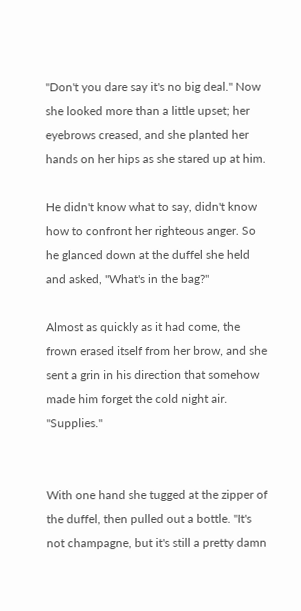"Don't you dare say it's no big deal." Now she looked more than a little upset; her eyebrows creased, and she planted her hands on her hips as she stared up at him.

He didn't know what to say, didn't know how to confront her righteous anger. So he glanced down at the duffel she held and asked, "What's in the bag?"

Almost as quickly as it had come, the frown erased itself from her brow, and she sent a grin in his direction that somehow made him forget the cold night air. "Supplies."


With one hand she tugged at the zipper of the duffel, then pulled out a bottle. "It's not champagne, but it's still a pretty damn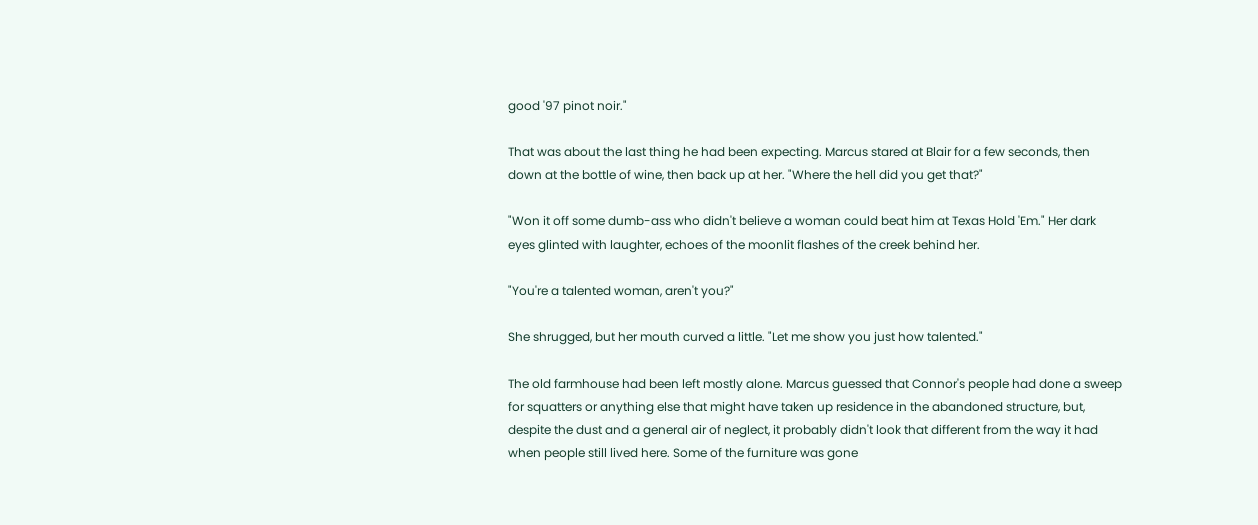good '97 pinot noir."

That was about the last thing he had been expecting. Marcus stared at Blair for a few seconds, then down at the bottle of wine, then back up at her. "Where the hell did you get that?"

"Won it off some dumb-ass who didn't believe a woman could beat him at Texas Hold 'Em." Her dark eyes glinted with laughter, echoes of the moonlit flashes of the creek behind her.

"You're a talented woman, aren't you?"

She shrugged, but her mouth curved a little. "Let me show you just how talented."

The old farmhouse had been left mostly alone. Marcus guessed that Connor's people had done a sweep for squatters or anything else that might have taken up residence in the abandoned structure, but, despite the dust and a general air of neglect, it probably didn't look that different from the way it had when people still lived here. Some of the furniture was gone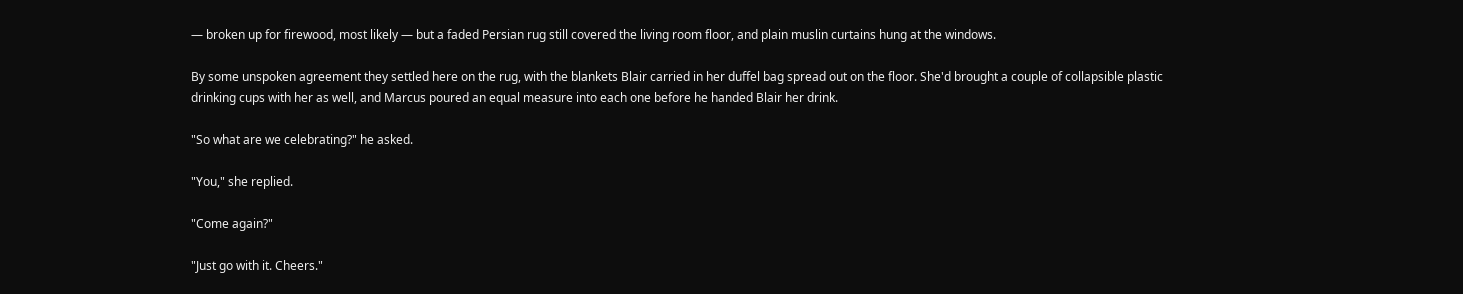— broken up for firewood, most likely — but a faded Persian rug still covered the living room floor, and plain muslin curtains hung at the windows.

By some unspoken agreement they settled here on the rug, with the blankets Blair carried in her duffel bag spread out on the floor. She'd brought a couple of collapsible plastic drinking cups with her as well, and Marcus poured an equal measure into each one before he handed Blair her drink.

"So what are we celebrating?" he asked.

"You," she replied.

"Come again?"

"Just go with it. Cheers."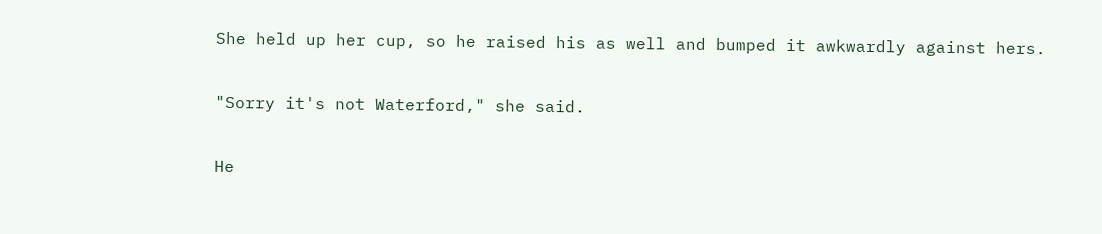She held up her cup, so he raised his as well and bumped it awkwardly against hers.

"Sorry it's not Waterford," she said.

He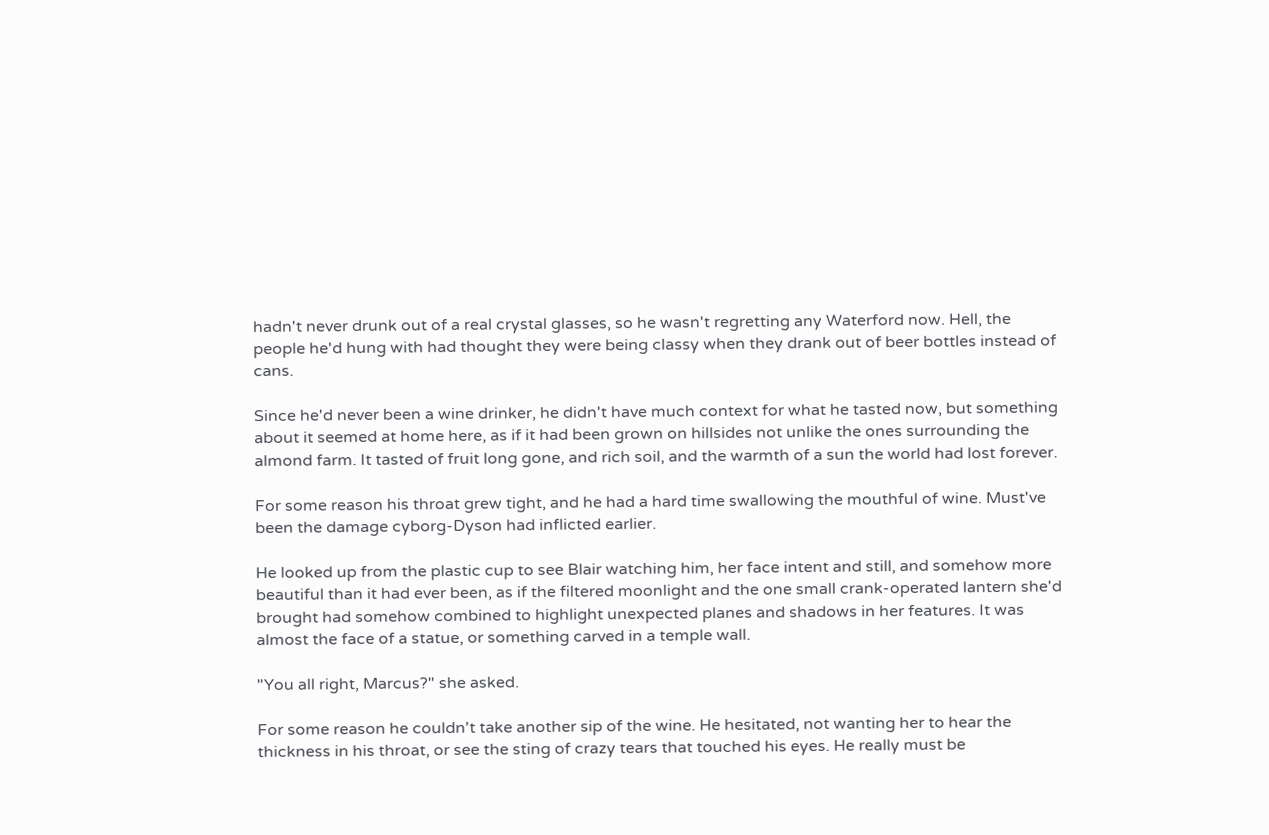hadn't never drunk out of a real crystal glasses, so he wasn't regretting any Waterford now. Hell, the people he'd hung with had thought they were being classy when they drank out of beer bottles instead of cans.

Since he'd never been a wine drinker, he didn't have much context for what he tasted now, but something about it seemed at home here, as if it had been grown on hillsides not unlike the ones surrounding the almond farm. It tasted of fruit long gone, and rich soil, and the warmth of a sun the world had lost forever.

For some reason his throat grew tight, and he had a hard time swallowing the mouthful of wine. Must've been the damage cyborg-Dyson had inflicted earlier.

He looked up from the plastic cup to see Blair watching him, her face intent and still, and somehow more beautiful than it had ever been, as if the filtered moonlight and the one small crank-operated lantern she'd brought had somehow combined to highlight unexpected planes and shadows in her features. It was almost the face of a statue, or something carved in a temple wall.

"You all right, Marcus?" she asked.

For some reason he couldn't take another sip of the wine. He hesitated, not wanting her to hear the thickness in his throat, or see the sting of crazy tears that touched his eyes. He really must be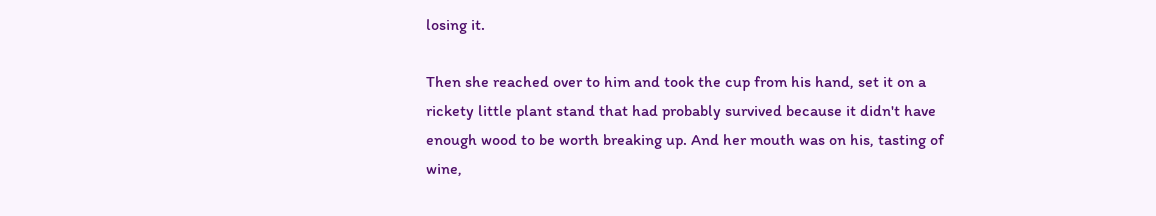losing it.

Then she reached over to him and took the cup from his hand, set it on a rickety little plant stand that had probably survived because it didn't have enough wood to be worth breaking up. And her mouth was on his, tasting of wine,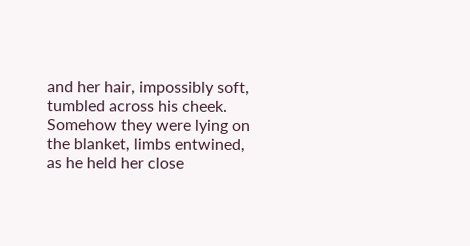and her hair, impossibly soft, tumbled across his cheek. Somehow they were lying on the blanket, limbs entwined, as he held her close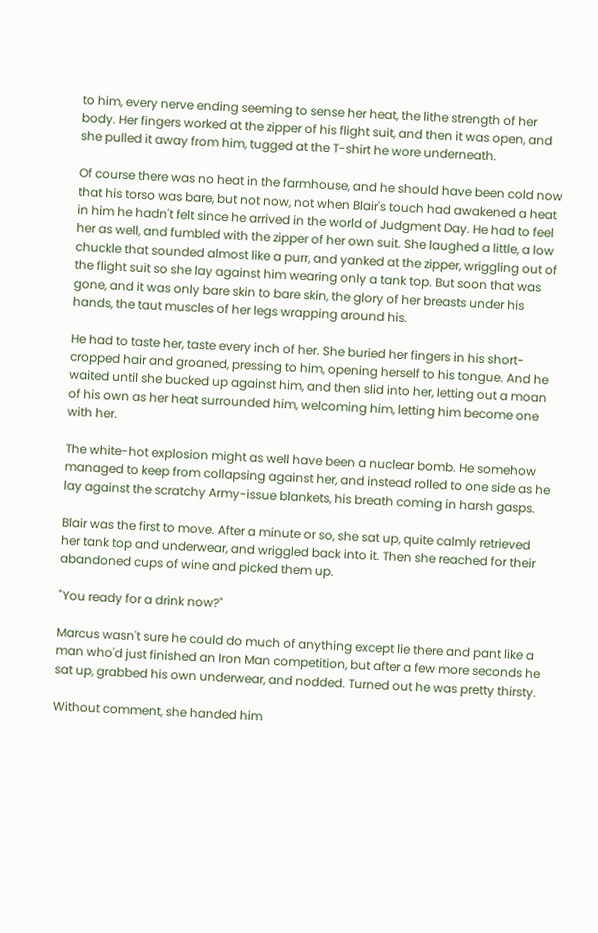to him, every nerve ending seeming to sense her heat, the lithe strength of her body. Her fingers worked at the zipper of his flight suit, and then it was open, and she pulled it away from him, tugged at the T-shirt he wore underneath.

Of course there was no heat in the farmhouse, and he should have been cold now that his torso was bare, but not now, not when Blair's touch had awakened a heat in him he hadn't felt since he arrived in the world of Judgment Day. He had to feel her as well, and fumbled with the zipper of her own suit. She laughed a little, a low chuckle that sounded almost like a purr, and yanked at the zipper, wriggling out of the flight suit so she lay against him wearing only a tank top. But soon that was gone, and it was only bare skin to bare skin, the glory of her breasts under his hands, the taut muscles of her legs wrapping around his.

He had to taste her, taste every inch of her. She buried her fingers in his short-cropped hair and groaned, pressing to him, opening herself to his tongue. And he waited until she bucked up against him, and then slid into her, letting out a moan of his own as her heat surrounded him, welcoming him, letting him become one with her.

The white-hot explosion might as well have been a nuclear bomb. He somehow managed to keep from collapsing against her, and instead rolled to one side as he lay against the scratchy Army-issue blankets, his breath coming in harsh gasps.

Blair was the first to move. After a minute or so, she sat up, quite calmly retrieved her tank top and underwear, and wriggled back into it. Then she reached for their abandoned cups of wine and picked them up.

"You ready for a drink now?"

Marcus wasn't sure he could do much of anything except lie there and pant like a man who'd just finished an Iron Man competition, but after a few more seconds he sat up, grabbed his own underwear, and nodded. Turned out he was pretty thirsty.

Without comment, she handed him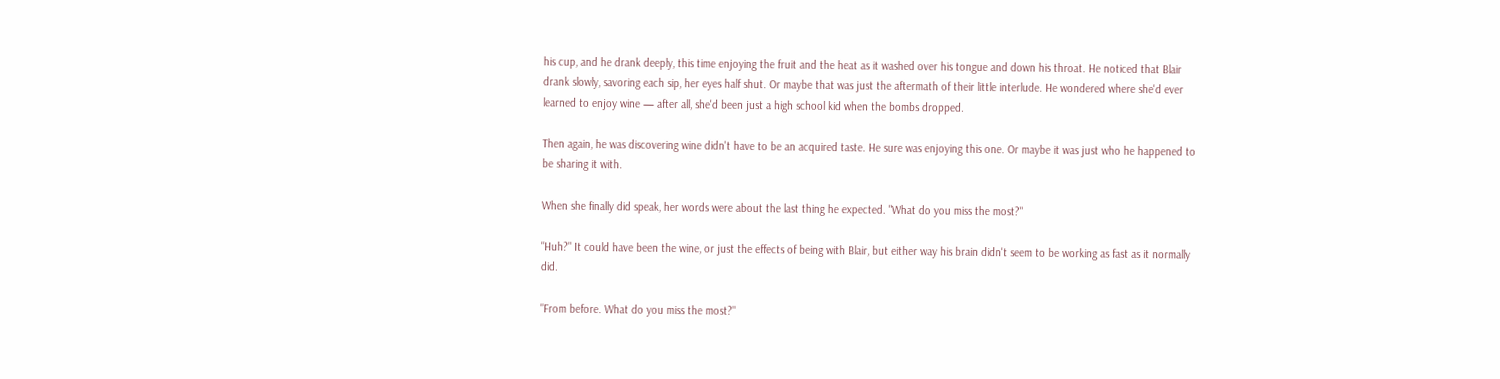his cup, and he drank deeply, this time enjoying the fruit and the heat as it washed over his tongue and down his throat. He noticed that Blair drank slowly, savoring each sip, her eyes half shut. Or maybe that was just the aftermath of their little interlude. He wondered where she'd ever learned to enjoy wine — after all, she'd been just a high school kid when the bombs dropped.

Then again, he was discovering wine didn't have to be an acquired taste. He sure was enjoying this one. Or maybe it was just who he happened to be sharing it with.

When she finally did speak, her words were about the last thing he expected. "What do you miss the most?"

"Huh?" It could have been the wine, or just the effects of being with Blair, but either way his brain didn't seem to be working as fast as it normally did.

"From before. What do you miss the most?"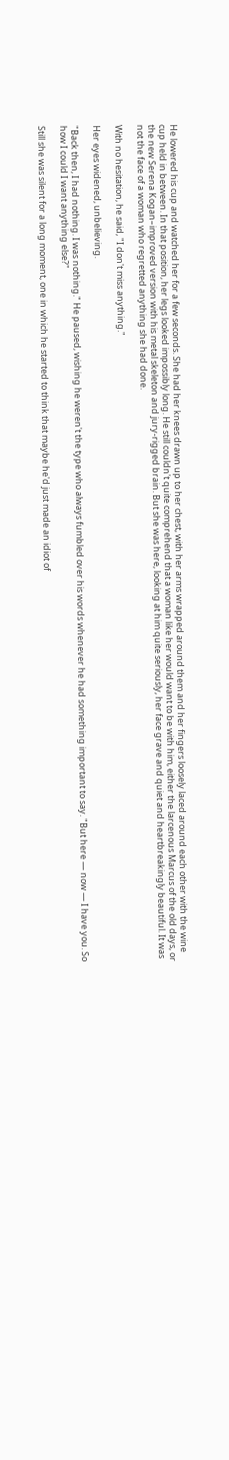He lowered his cup and watched her for a few seconds. She had her knees drawn up to her chest, with her arms wrapped around them and her fingers loosely laced around each other with the wine cup held in between. In that position, her legs looked impossibly long. He still couldn't quite comprehend that a woman like her would want to be with him, either the larcenous Marcus of the old days, or the new Serena Kogan–improved version with his metal skeleton and jury-rigged brain. But she was here, looking at him quite seriously, her face grave and quiet and heartbreakingly beautiful. It was not the face of a woman who regretted anything she had done.

With no hesitation, he said, "I don't miss anything."

Her eyes widened, unbelieving.

"Back then, I had nothing. I was nothing." He paused, wishing he weren't the type who always fumbled over his words whenever he had something important to say. "But here — now — I have you. So how I could I want anything else?"

Still she was silent for a long moment, one in which he started to think that maybe he'd just made an idiot of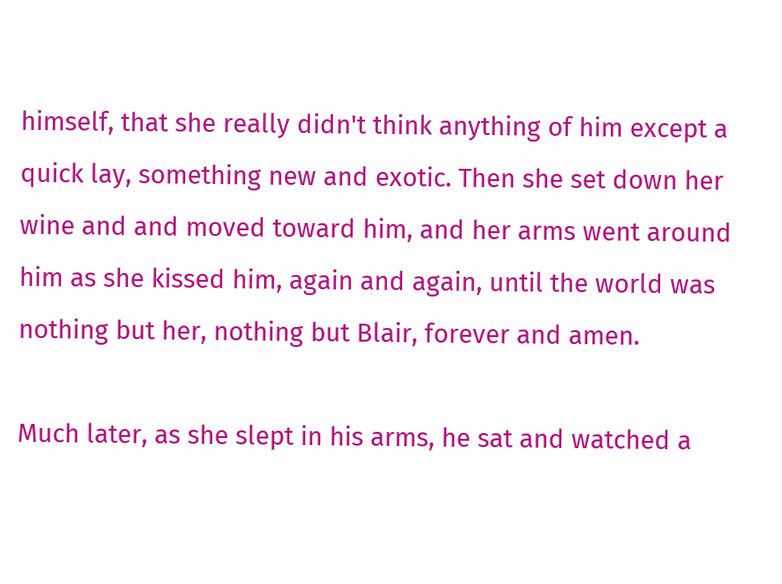himself, that she really didn't think anything of him except a quick lay, something new and exotic. Then she set down her wine and and moved toward him, and her arms went around him as she kissed him, again and again, until the world was nothing but her, nothing but Blair, forever and amen.

Much later, as she slept in his arms, he sat and watched a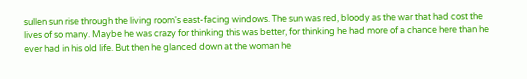sullen sun rise through the living room's east-facing windows. The sun was red, bloody as the war that had cost the lives of so many. Maybe he was crazy for thinking this was better, for thinking he had more of a chance here than he ever had in his old life. But then he glanced down at the woman he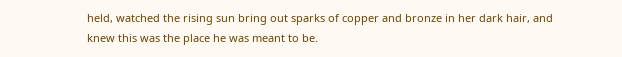held, watched the rising sun bring out sparks of copper and bronze in her dark hair, and knew this was the place he was meant to be.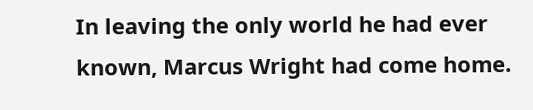In leaving the only world he had ever known, Marcus Wright had come home.